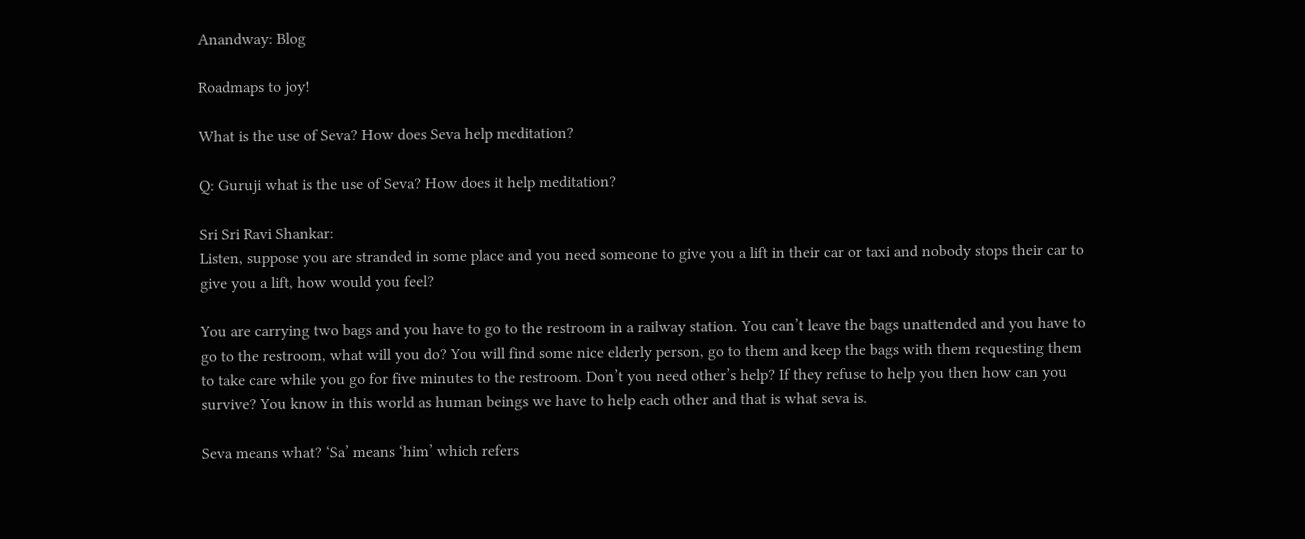Anandway: Blog

Roadmaps to joy!

What is the use of Seva? How does Seva help meditation?

Q: Guruji what is the use of Seva? How does it help meditation?

Sri Sri Ravi Shankar:
Listen, suppose you are stranded in some place and you need someone to give you a lift in their car or taxi and nobody stops their car to give you a lift, how would you feel?

You are carrying two bags and you have to go to the restroom in a railway station. You can’t leave the bags unattended and you have to go to the restroom, what will you do? You will find some nice elderly person, go to them and keep the bags with them requesting them to take care while you go for five minutes to the restroom. Don’t you need other’s help? If they refuse to help you then how can you survive? You know in this world as human beings we have to help each other and that is what seva is.

Seva means what? ‘Sa’ means ‘him’ which refers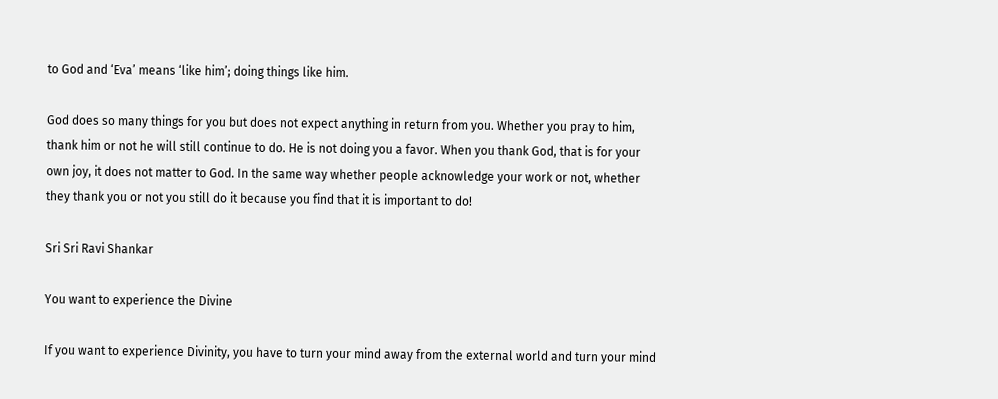to God and ‘Eva’ means ‘like him’; doing things like him.

God does so many things for you but does not expect anything in return from you. Whether you pray to him, thank him or not he will still continue to do. He is not doing you a favor. When you thank God, that is for your own joy, it does not matter to God. In the same way whether people acknowledge your work or not, whether they thank you or not you still do it because you find that it is important to do!

Sri Sri Ravi Shankar

You want to experience the Divine

If you want to experience Divinity, you have to turn your mind away from the external world and turn your mind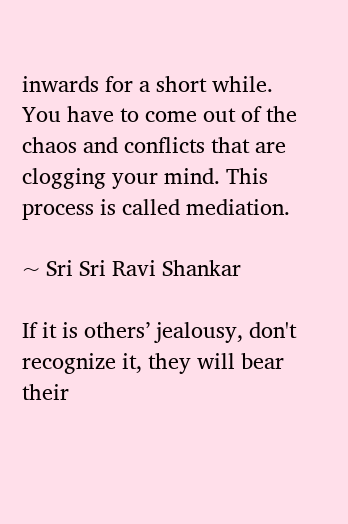inwards for a short while. You have to come out of the chaos and conflicts that are clogging your mind. This process is called mediation.

~ Sri Sri Ravi Shankar

If it is others’ jealousy, don't recognize it, they will bear their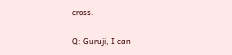cross.

Q: Guruji, I can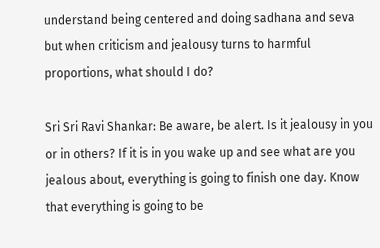understand being centered and doing sadhana and seva but when criticism and jealousy turns to harmful proportions, what should I do?

Sri Sri Ravi Shankar: Be aware, be alert. Is it jealousy in you or in others? If it is in you wake up and see what are you jealous about, everything is going to finish one day. Know that everything is going to be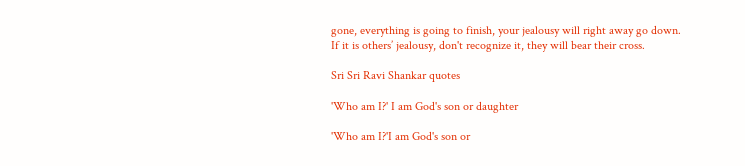gone, everything is going to finish, your jealousy will right away go down.
If it is others’ jealousy, don't recognize it, they will bear their cross.

Sri Sri Ravi Shankar quotes

'Who am I?' I am God's son or daughter

'Who am I?'I am God's son or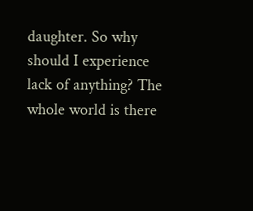daughter. So why should I experience lack of anything? The whole world is there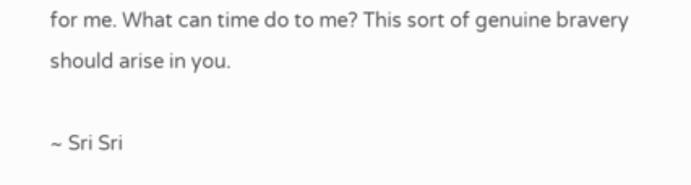for me. What can time do to me? This sort of genuine bravery should arise in you.

~ Sri Sri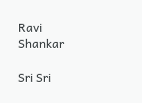Ravi Shankar

Sri Sri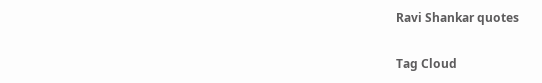Ravi Shankar quotes

Tag Cloud